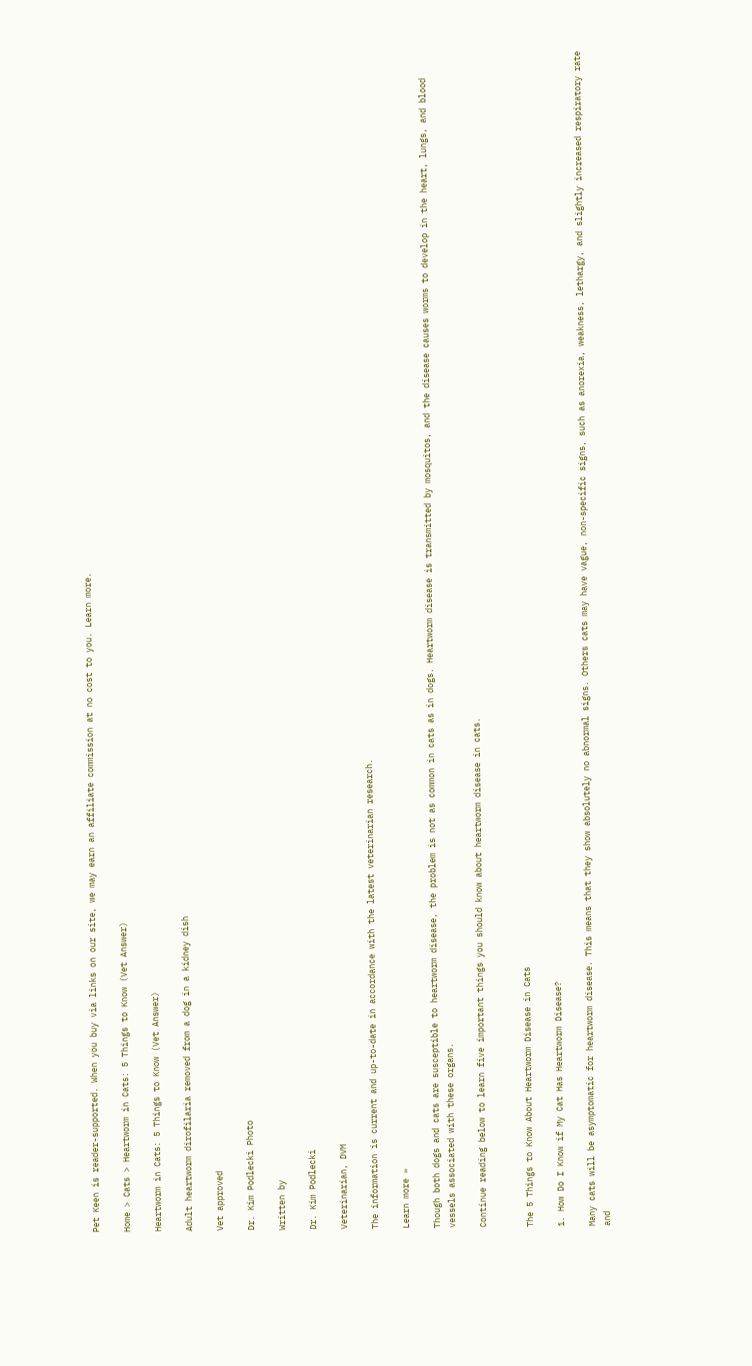Pet Keen is reader-supported. When you buy via links on our site, we may earn an affiliate commission at no cost to you. Learn more.

Home > Cats > Heartworm in Cats: 5 Things to Know (Vet Answer)

Heartworm in Cats: 5 Things to Know (Vet Answer)

Adult heartworm dirofilaria removed from a dog in a kidney dish

Vet approved

Dr. Kim Podlecki Photo

Written by

Dr. Kim Podlecki

Veterinarian, DVM

The information is current and up-to-date in accordance with the latest veterinarian research.

Learn more »

Though both dogs and cats are susceptible to heartworm disease, the problem is not as common in cats as in dogs. Heartworm disease is transmitted by mosquitos, and the disease causes worms to develop in the heart, lungs, and blood vessels associated with these organs.

Continue reading below to learn five important things you should know about heartworm disease in cats.


The 5 Things to Know About Heartworm Disease in Cats

1. How Do I Know if My Cat Has Heartworm Disease?

Many cats will be asymptomatic for heartworm disease. This means that they show absolutely no abnormal signs. Others cats may have vague, non-specific signs, such as anorexia, weakness, lethargy, and slightly increased respiratory rate and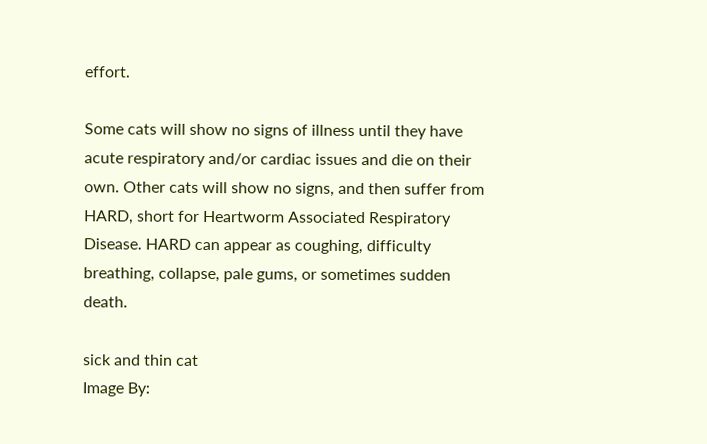effort.

Some cats will show no signs of illness until they have acute respiratory and/or cardiac issues and die on their own. Other cats will show no signs, and then suffer from HARD, short for Heartworm Associated Respiratory Disease. HARD can appear as coughing, difficulty breathing, collapse, pale gums, or sometimes sudden death.

sick and thin cat
Image By: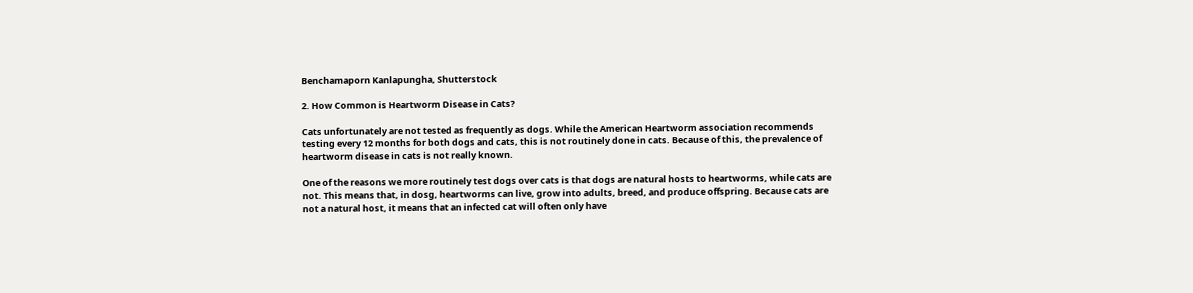Benchamaporn Kanlapungha, Shutterstock

2. How Common is Heartworm Disease in Cats?

Cats unfortunately are not tested as frequently as dogs. While the American Heartworm association recommends testing every 12 months for both dogs and cats, this is not routinely done in cats. Because of this, the prevalence of heartworm disease in cats is not really known.

One of the reasons we more routinely test dogs over cats is that dogs are natural hosts to heartworms, while cats are not. This means that, in dosg, heartworms can live, grow into adults, breed, and produce offspring. Because cats are not a natural host, it means that an infected cat will often only have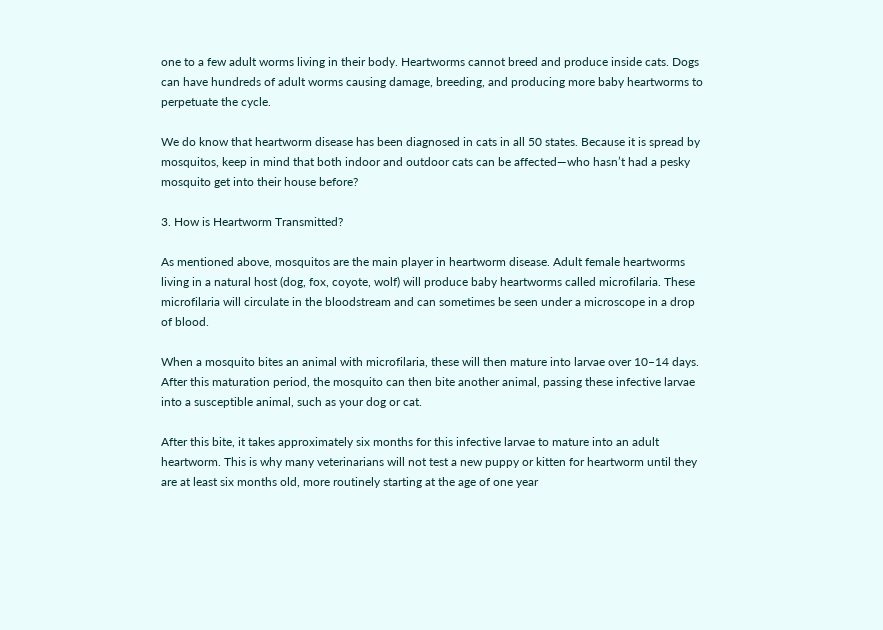one to a few adult worms living in their body. Heartworms cannot breed and produce inside cats. Dogs can have hundreds of adult worms causing damage, breeding, and producing more baby heartworms to perpetuate the cycle.

We do know that heartworm disease has been diagnosed in cats in all 50 states. Because it is spread by mosquitos, keep in mind that both indoor and outdoor cats can be affected—who hasn’t had a pesky mosquito get into their house before?

3. How is Heartworm Transmitted?

As mentioned above, mosquitos are the main player in heartworm disease. Adult female heartworms living in a natural host (dog, fox, coyote, wolf) will produce baby heartworms called microfilaria. These microfilaria will circulate in the bloodstream and can sometimes be seen under a microscope in a drop of blood.

When a mosquito bites an animal with microfilaria, these will then mature into larvae over 10–14 days. After this maturation period, the mosquito can then bite another animal, passing these infective larvae into a susceptible animal, such as your dog or cat.

After this bite, it takes approximately six months for this infective larvae to mature into an adult heartworm. This is why many veterinarians will not test a new puppy or kitten for heartworm until they are at least six months old, more routinely starting at the age of one year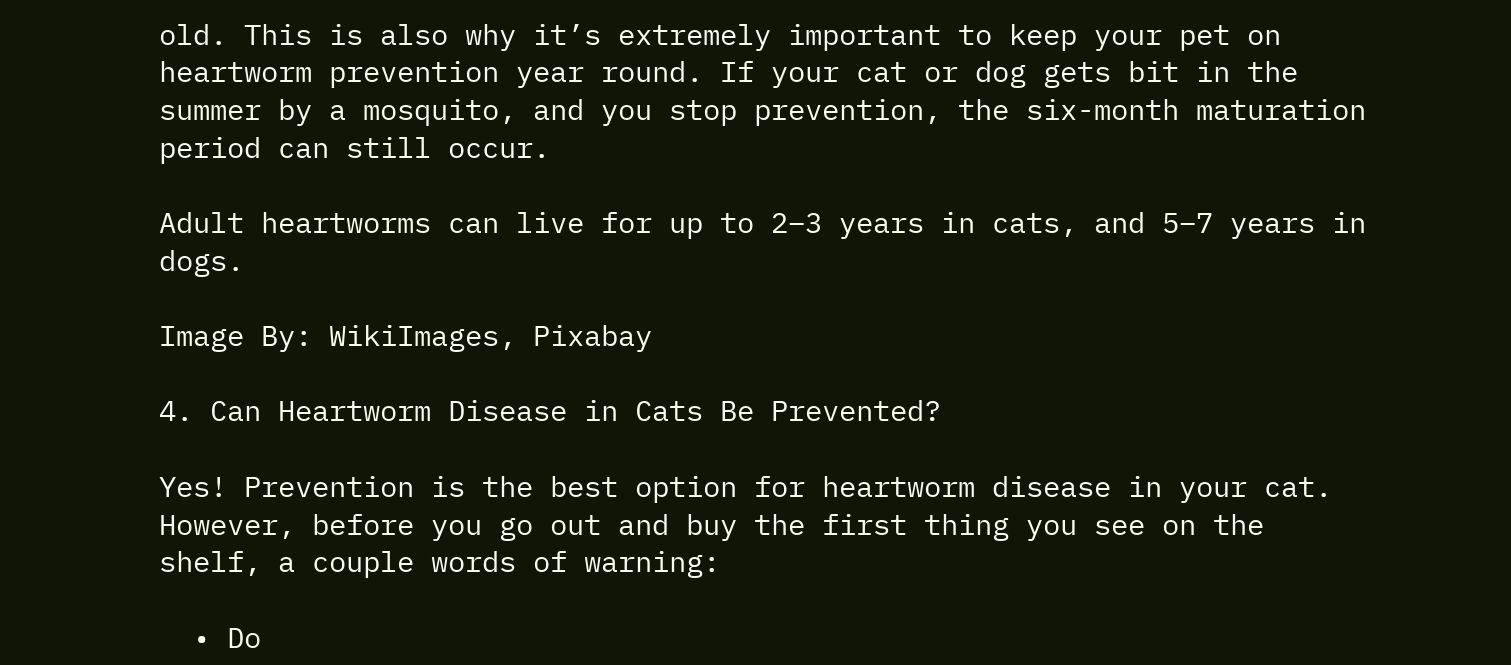old. This is also why it’s extremely important to keep your pet on heartworm prevention year round. If your cat or dog gets bit in the summer by a mosquito, and you stop prevention, the six-month maturation period can still occur.

Adult heartworms can live for up to 2–3 years in cats, and 5–7 years in dogs.

Image By: WikiImages, Pixabay

4. Can Heartworm Disease in Cats Be Prevented?

Yes! Prevention is the best option for heartworm disease in your cat. However, before you go out and buy the first thing you see on the shelf, a couple words of warning:

  • Do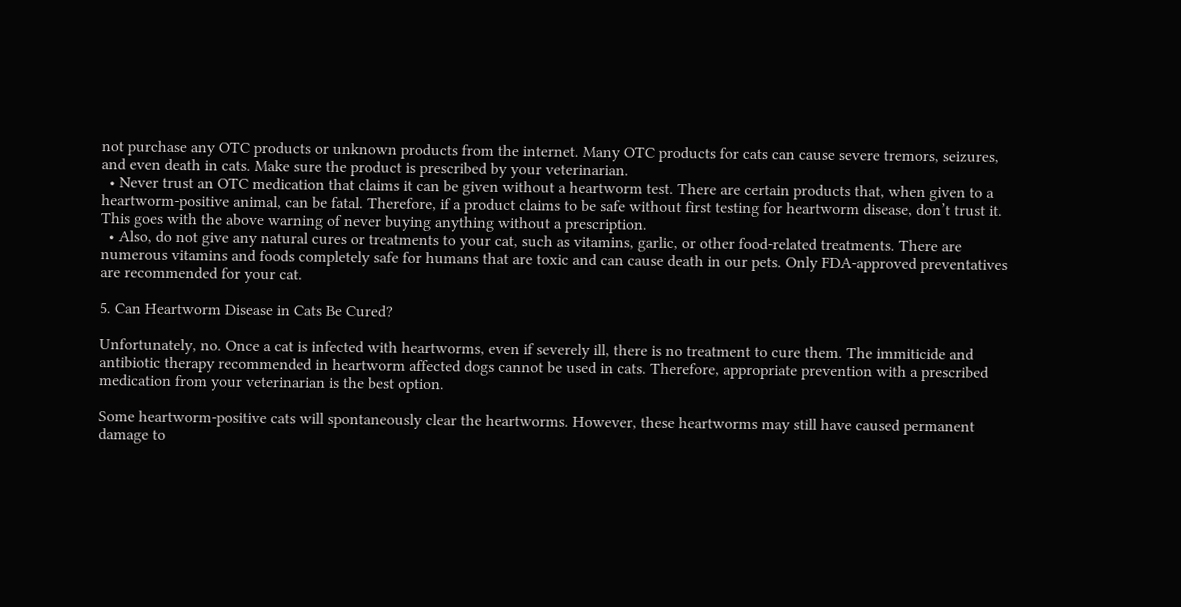not purchase any OTC products or unknown products from the internet. Many OTC products for cats can cause severe tremors, seizures, and even death in cats. Make sure the product is prescribed by your veterinarian.
  • Never trust an OTC medication that claims it can be given without a heartworm test. There are certain products that, when given to a heartworm-positive animal, can be fatal. Therefore, if a product claims to be safe without first testing for heartworm disease, don’t trust it. This goes with the above warning of never buying anything without a prescription.
  • Also, do not give any natural cures or treatments to your cat, such as vitamins, garlic, or other food-related treatments. There are numerous vitamins and foods completely safe for humans that are toxic and can cause death in our pets. Only FDA-approved preventatives are recommended for your cat.

5. Can Heartworm Disease in Cats Be Cured?

Unfortunately, no. Once a cat is infected with heartworms, even if severely ill, there is no treatment to cure them. The immiticide and antibiotic therapy recommended in heartworm affected dogs cannot be used in cats. Therefore, appropriate prevention with a prescribed medication from your veterinarian is the best option.

Some heartworm-positive cats will spontaneously clear the heartworms. However, these heartworms may still have caused permanent damage to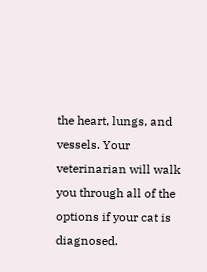the heart, lungs, and vessels. Your veterinarian will walk you through all of the options if your cat is diagnosed.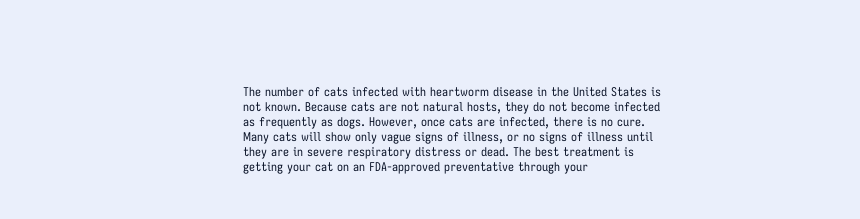The number of cats infected with heartworm disease in the United States is not known. Because cats are not natural hosts, they do not become infected as frequently as dogs. However, once cats are infected, there is no cure. Many cats will show only vague signs of illness, or no signs of illness until they are in severe respiratory distress or dead. The best treatment is getting your cat on an FDA-approved preventative through your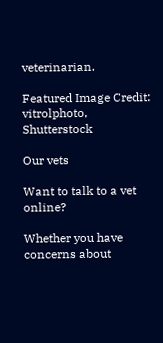veterinarian.

Featured Image Credit: vitrolphoto, Shutterstock

Our vets

Want to talk to a vet online?

Whether you have concerns about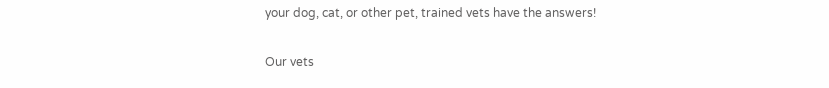your dog, cat, or other pet, trained vets have the answers!

Our vets